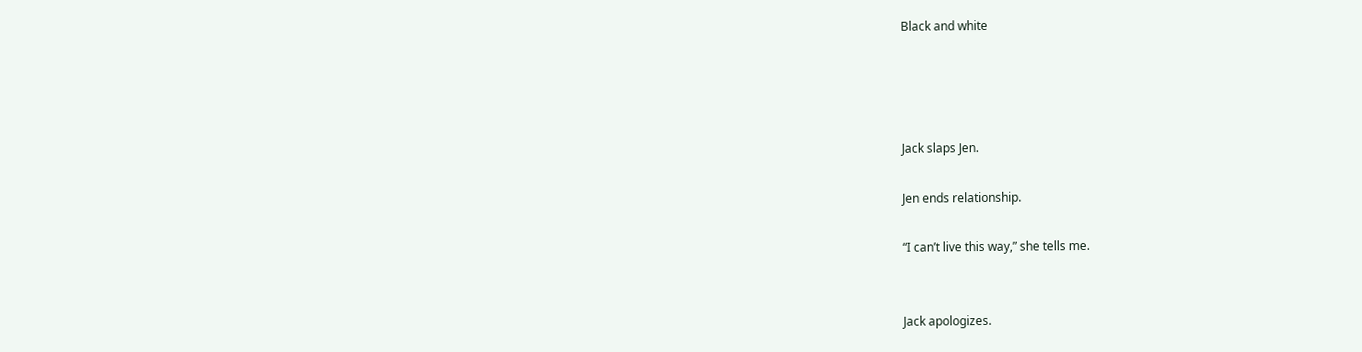Black and white




Jack slaps Jen.

Jen ends relationship.

“I can’t live this way,” she tells me.


Jack apologizes.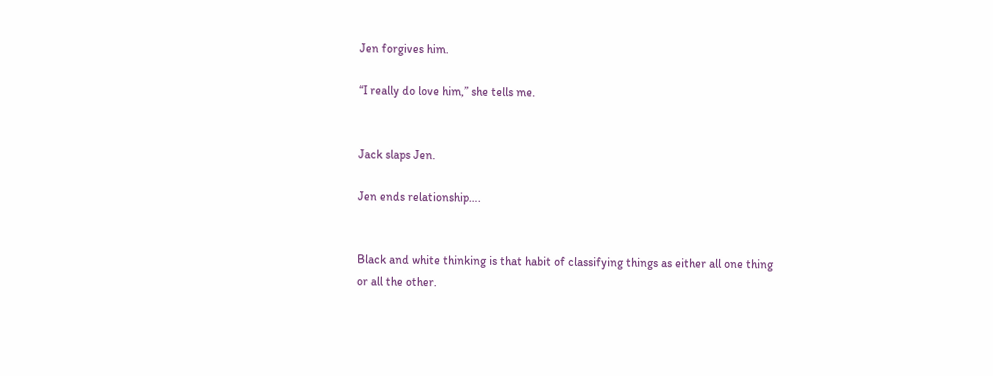Jen forgives him.

“I really do love him,” she tells me.


Jack slaps Jen.

Jen ends relationship….


Black and white thinking is that habit of classifying things as either all one thing or all the other.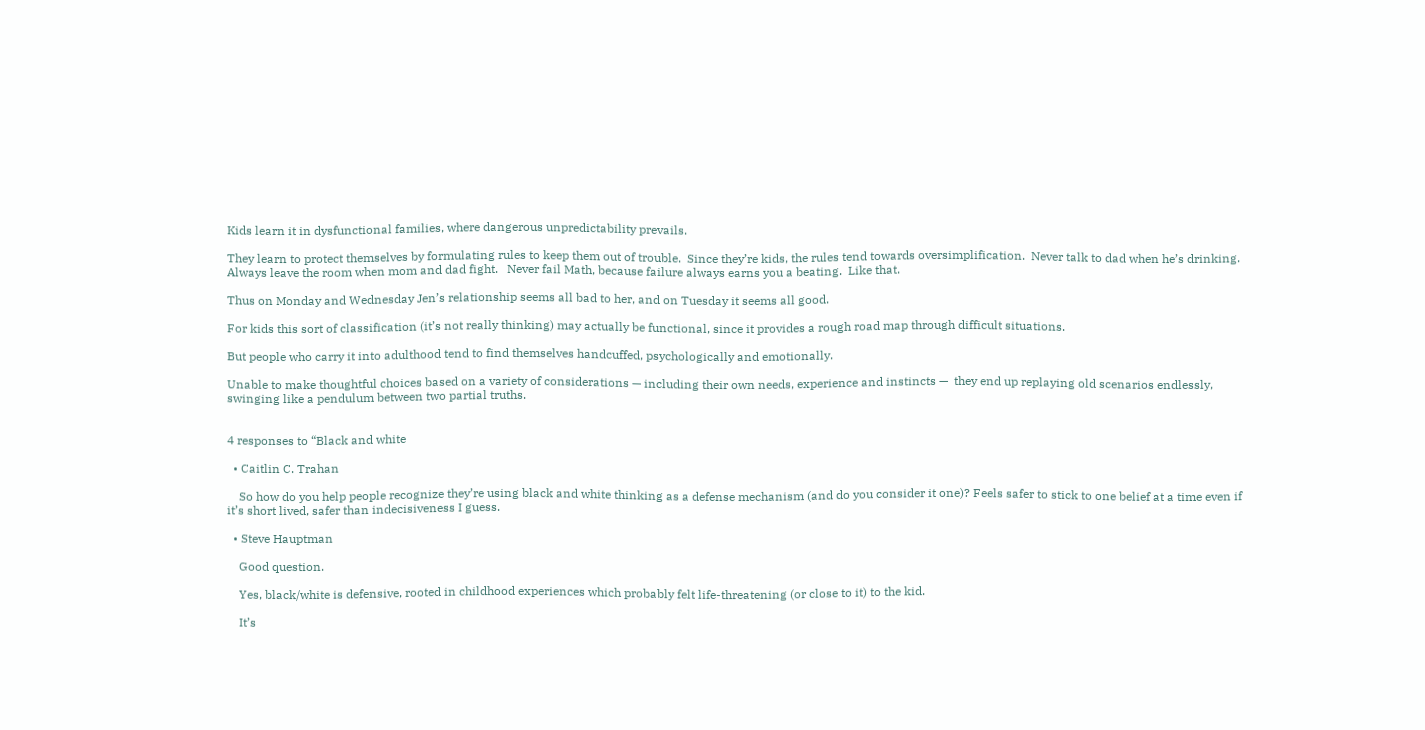Kids learn it in dysfunctional families, where dangerous unpredictability prevails.

They learn to protect themselves by formulating rules to keep them out of trouble.  Since they’re kids, the rules tend towards oversimplification.  Never talk to dad when he’s drinking.  Always leave the room when mom and dad fight.   Never fail Math, because failure always earns you a beating.  Like that.

Thus on Monday and Wednesday Jen’s relationship seems all bad to her, and on Tuesday it seems all good.

For kids this sort of classification (it’s not really thinking) may actually be functional, since it provides a rough road map through difficult situations.

But people who carry it into adulthood tend to find themselves handcuffed, psychologically and emotionally.

Unable to make thoughtful choices based on a variety of considerations — including their own needs, experience and instincts —  they end up replaying old scenarios endlessly, swinging like a pendulum between two partial truths.


4 responses to “Black and white

  • Caitlin C. Trahan

    So how do you help people recognize they’re using black and white thinking as a defense mechanism (and do you consider it one)? Feels safer to stick to one belief at a time even if it’s short lived, safer than indecisiveness I guess.

  • Steve Hauptman

    Good question.

    Yes, black/white is defensive, rooted in childhood experiences which probably felt life-threatening (or close to it) to the kid.

    It’s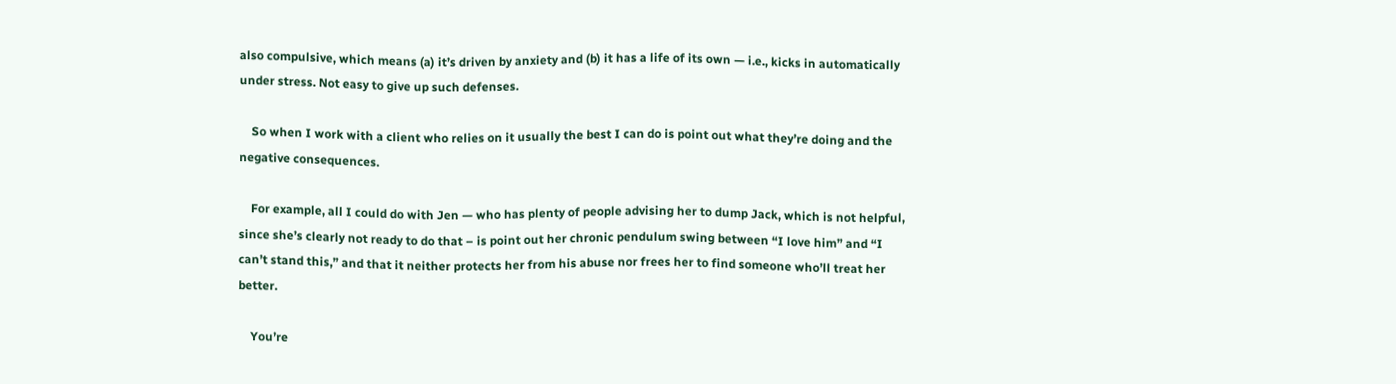also compulsive, which means (a) it’s driven by anxiety and (b) it has a life of its own — i.e., kicks in automatically under stress. Not easy to give up such defenses.

    So when I work with a client who relies on it usually the best I can do is point out what they’re doing and the negative consequences.

    For example, all I could do with Jen — who has plenty of people advising her to dump Jack, which is not helpful, since she’s clearly not ready to do that – is point out her chronic pendulum swing between “I love him” and “I can’t stand this,” and that it neither protects her from his abuse nor frees her to find someone who’ll treat her better.

    You’re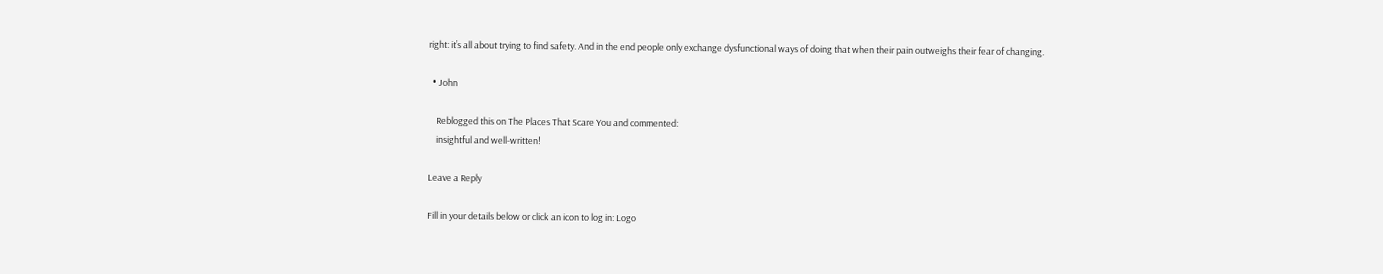right: it’s all about trying to find safety. And in the end people only exchange dysfunctional ways of doing that when their pain outweighs their fear of changing.

  • John

    Reblogged this on The Places That Scare You and commented:
    insightful and well-written!

Leave a Reply

Fill in your details below or click an icon to log in: Logo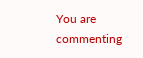You are commenting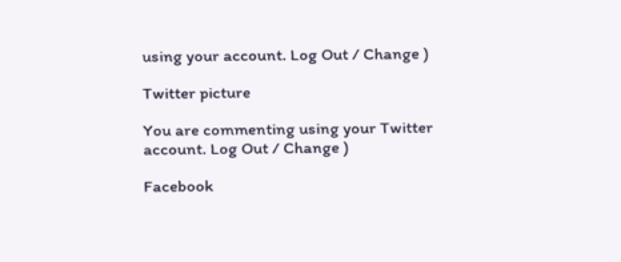using your account. Log Out / Change )

Twitter picture

You are commenting using your Twitter account. Log Out / Change )

Facebook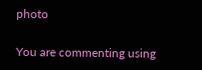photo

You are commenting using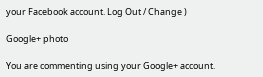your Facebook account. Log Out / Change )

Google+ photo

You are commenting using your Google+ account.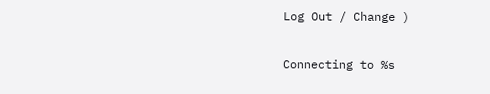Log Out / Change )

Connecting to %s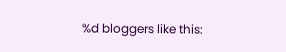%d bloggers like this: